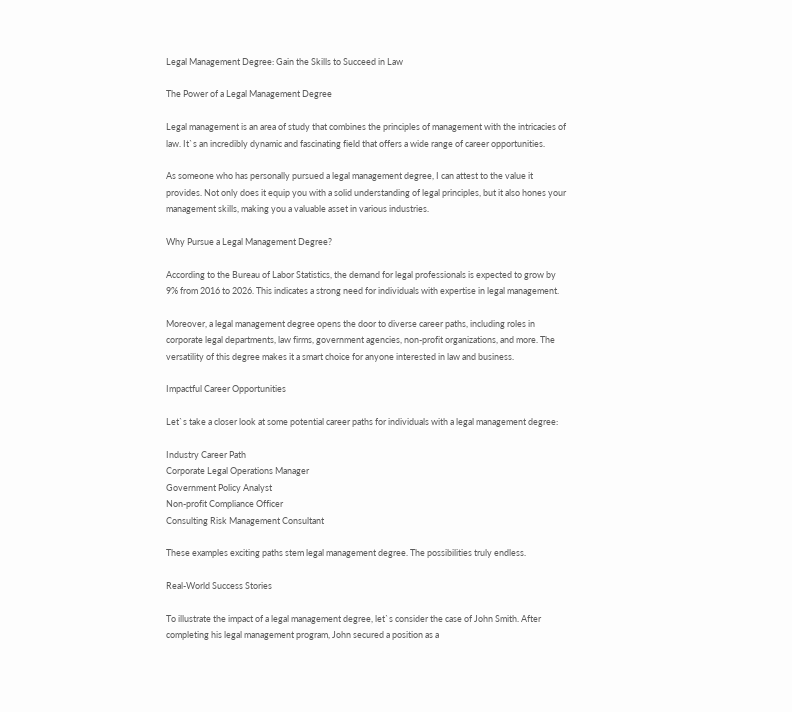Legal Management Degree: Gain the Skills to Succeed in Law

The Power of a Legal Management Degree

Legal management is an area of study that combines the principles of management with the intricacies of law. It`s an incredibly dynamic and fascinating field that offers a wide range of career opportunities.

As someone who has personally pursued a legal management degree, I can attest to the value it provides. Not only does it equip you with a solid understanding of legal principles, but it also hones your management skills, making you a valuable asset in various industries.

Why Pursue a Legal Management Degree?

According to the Bureau of Labor Statistics, the demand for legal professionals is expected to grow by 9% from 2016 to 2026. This indicates a strong need for individuals with expertise in legal management.

Moreover, a legal management degree opens the door to diverse career paths, including roles in corporate legal departments, law firms, government agencies, non-profit organizations, and more. The versatility of this degree makes it a smart choice for anyone interested in law and business.

Impactful Career Opportunities

Let`s take a closer look at some potential career paths for individuals with a legal management degree:

Industry Career Path
Corporate Legal Operations Manager
Government Policy Analyst
Non-profit Compliance Officer
Consulting Risk Management Consultant

These examples exciting paths stem legal management degree. The possibilities truly endless.

Real-World Success Stories

To illustrate the impact of a legal management degree, let`s consider the case of John Smith. After completing his legal management program, John secured a position as a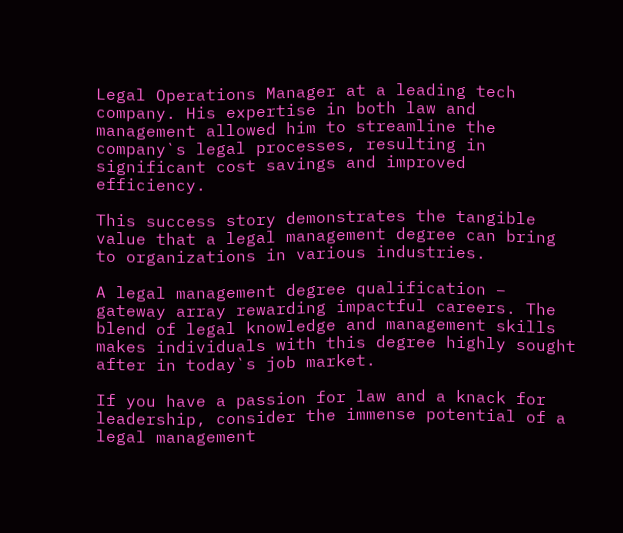Legal Operations Manager at a leading tech company. His expertise in both law and management allowed him to streamline the company`s legal processes, resulting in significant cost savings and improved efficiency.

This success story demonstrates the tangible value that a legal management degree can bring to organizations in various industries.

A legal management degree qualification – gateway array rewarding impactful careers. The blend of legal knowledge and management skills makes individuals with this degree highly sought after in today`s job market.

If you have a passion for law and a knack for leadership, consider the immense potential of a legal management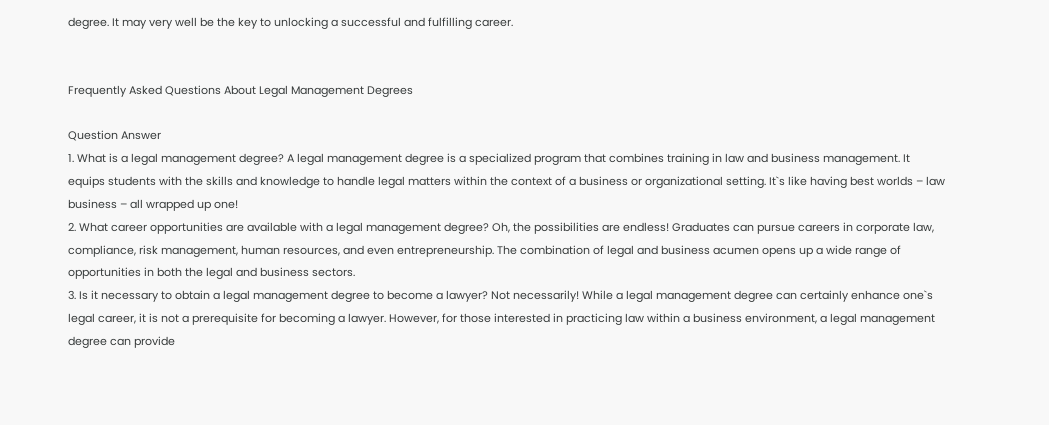degree. It may very well be the key to unlocking a successful and fulfilling career.


Frequently Asked Questions About Legal Management Degrees

Question Answer
1. What is a legal management degree? A legal management degree is a specialized program that combines training in law and business management. It equips students with the skills and knowledge to handle legal matters within the context of a business or organizational setting. It`s like having best worlds – law business – all wrapped up one!
2. What career opportunities are available with a legal management degree? Oh, the possibilities are endless! Graduates can pursue careers in corporate law, compliance, risk management, human resources, and even entrepreneurship. The combination of legal and business acumen opens up a wide range of opportunities in both the legal and business sectors.
3. Is it necessary to obtain a legal management degree to become a lawyer? Not necessarily! While a legal management degree can certainly enhance one`s legal career, it is not a prerequisite for becoming a lawyer. However, for those interested in practicing law within a business environment, a legal management degree can provide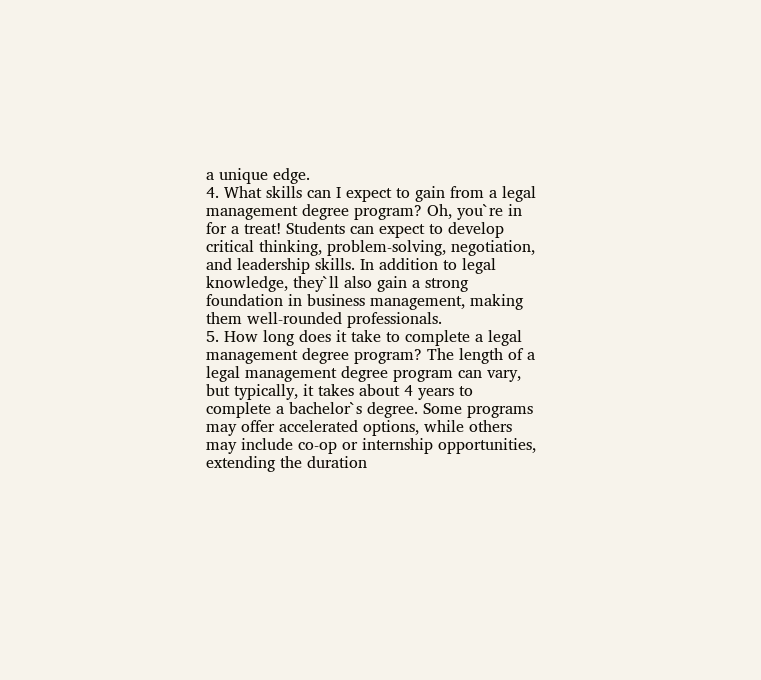a unique edge.
4. What skills can I expect to gain from a legal management degree program? Oh, you`re in for a treat! Students can expect to develop critical thinking, problem-solving, negotiation, and leadership skills. In addition to legal knowledge, they`ll also gain a strong foundation in business management, making them well-rounded professionals.
5. How long does it take to complete a legal management degree program? The length of a legal management degree program can vary, but typically, it takes about 4 years to complete a bachelor`s degree. Some programs may offer accelerated options, while others may include co-op or internship opportunities, extending the duration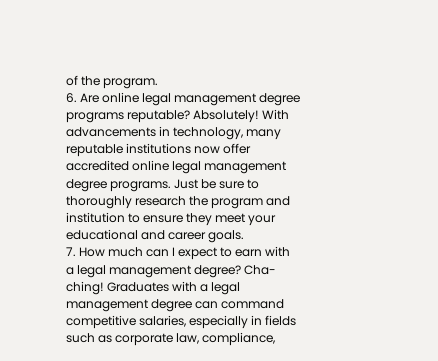of the program.
6. Are online legal management degree programs reputable? Absolutely! With advancements in technology, many reputable institutions now offer accredited online legal management degree programs. Just be sure to thoroughly research the program and institution to ensure they meet your educational and career goals.
7. How much can I expect to earn with a legal management degree? Cha-ching! Graduates with a legal management degree can command competitive salaries, especially in fields such as corporate law, compliance,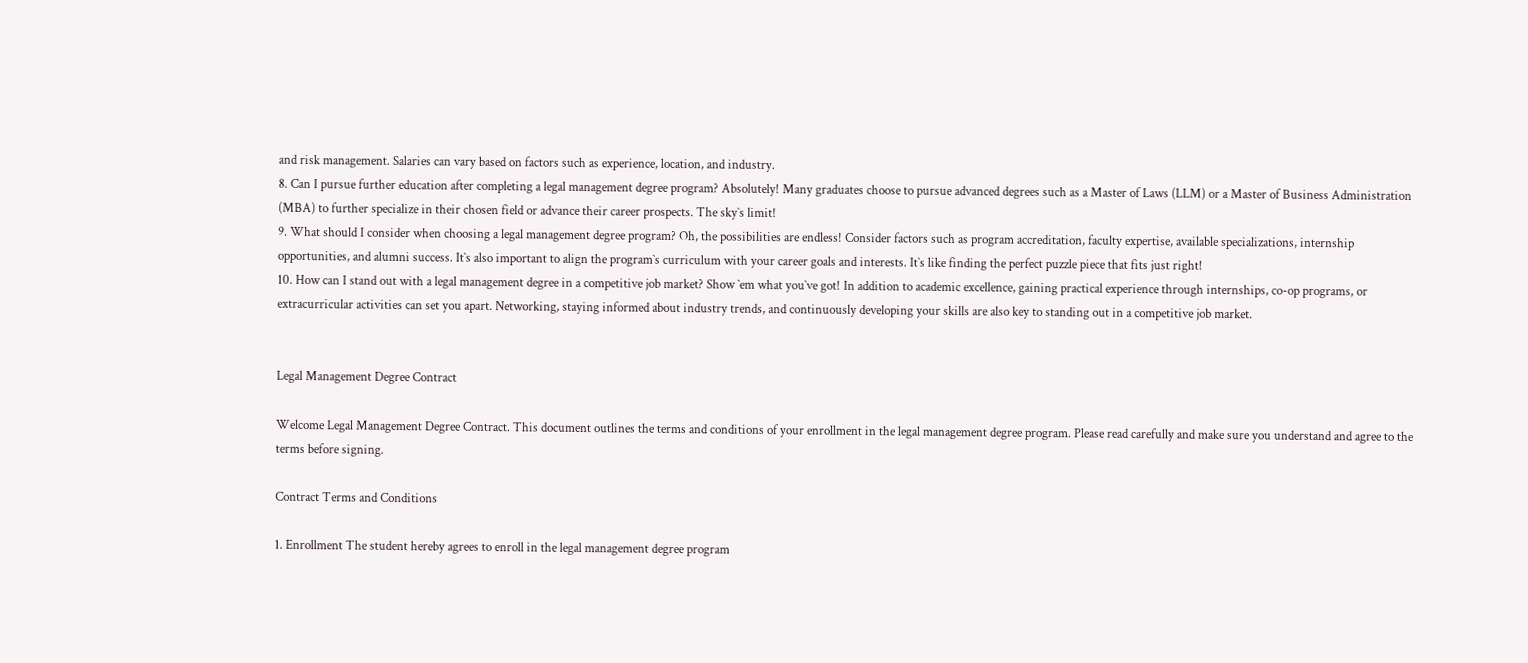and risk management. Salaries can vary based on factors such as experience, location, and industry.
8. Can I pursue further education after completing a legal management degree program? Absolutely! Many graduates choose to pursue advanced degrees such as a Master of Laws (LLM) or a Master of Business Administration (MBA) to further specialize in their chosen field or advance their career prospects. The sky`s limit!
9. What should I consider when choosing a legal management degree program? Oh, the possibilities are endless! Consider factors such as program accreditation, faculty expertise, available specializations, internship opportunities, and alumni success. It`s also important to align the program`s curriculum with your career goals and interests. It`s like finding the perfect puzzle piece that fits just right!
10. How can I stand out with a legal management degree in a competitive job market? Show `em what you`ve got! In addition to academic excellence, gaining practical experience through internships, co-op programs, or extracurricular activities can set you apart. Networking, staying informed about industry trends, and continuously developing your skills are also key to standing out in a competitive job market.


Legal Management Degree Contract

Welcome Legal Management Degree Contract. This document outlines the terms and conditions of your enrollment in the legal management degree program. Please read carefully and make sure you understand and agree to the terms before signing.

Contract Terms and Conditions

1. Enrollment The student hereby agrees to enroll in the legal management degree program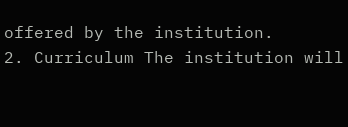offered by the institution.
2. Curriculum The institution will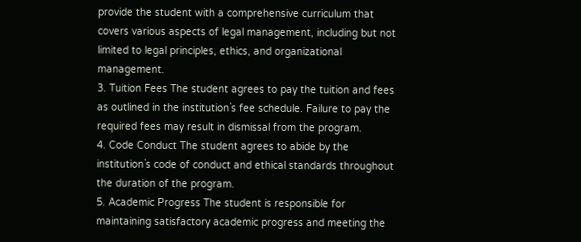provide the student with a comprehensive curriculum that covers various aspects of legal management, including but not limited to legal principles, ethics, and organizational management.
3. Tuition Fees The student agrees to pay the tuition and fees as outlined in the institution`s fee schedule. Failure to pay the required fees may result in dismissal from the program.
4. Code Conduct The student agrees to abide by the institution`s code of conduct and ethical standards throughout the duration of the program.
5. Academic Progress The student is responsible for maintaining satisfactory academic progress and meeting the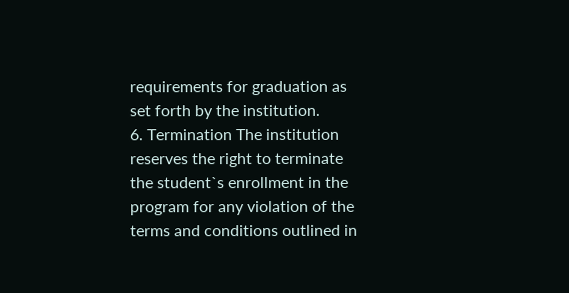requirements for graduation as set forth by the institution.
6. Termination The institution reserves the right to terminate the student`s enrollment in the program for any violation of the terms and conditions outlined in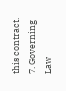this contract.
7. Governing Law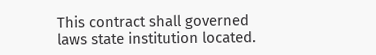This contract shall governed laws state institution located.